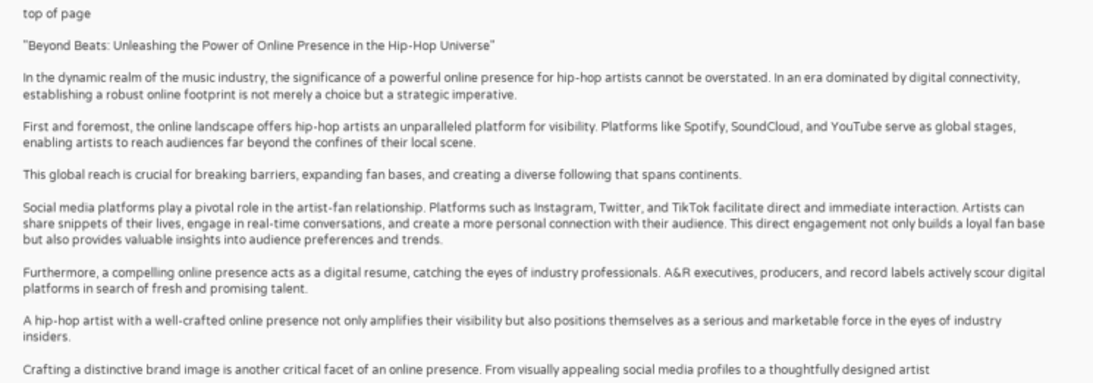top of page

"Beyond Beats: Unleashing the Power of Online Presence in the Hip-Hop Universe"

In the dynamic realm of the music industry, the significance of a powerful online presence for hip-hop artists cannot be overstated. In an era dominated by digital connectivity, establishing a robust online footprint is not merely a choice but a strategic imperative.

First and foremost, the online landscape offers hip-hop artists an unparalleled platform for visibility. Platforms like Spotify, SoundCloud, and YouTube serve as global stages, enabling artists to reach audiences far beyond the confines of their local scene.

This global reach is crucial for breaking barriers, expanding fan bases, and creating a diverse following that spans continents.

Social media platforms play a pivotal role in the artist-fan relationship. Platforms such as Instagram, Twitter, and TikTok facilitate direct and immediate interaction. Artists can share snippets of their lives, engage in real-time conversations, and create a more personal connection with their audience. This direct engagement not only builds a loyal fan base but also provides valuable insights into audience preferences and trends.

Furthermore, a compelling online presence acts as a digital resume, catching the eyes of industry professionals. A&R executives, producers, and record labels actively scour digital platforms in search of fresh and promising talent.

A hip-hop artist with a well-crafted online presence not only amplifies their visibility but also positions themselves as a serious and marketable force in the eyes of industry insiders.

Crafting a distinctive brand image is another critical facet of an online presence. From visually appealing social media profiles to a thoughtfully designed artist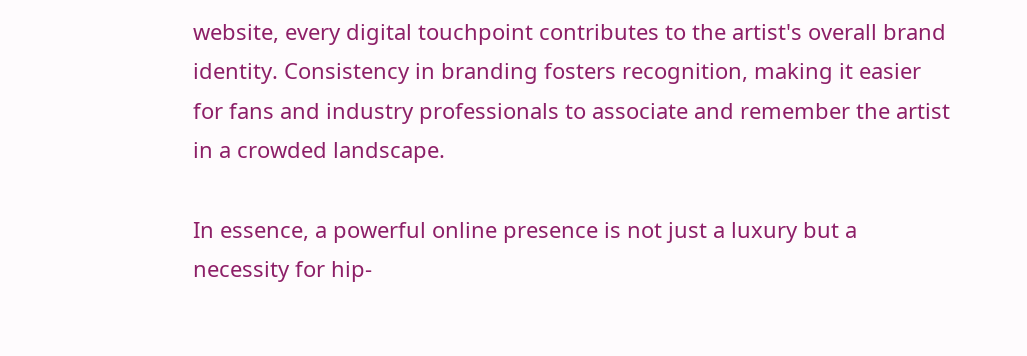website, every digital touchpoint contributes to the artist's overall brand identity. Consistency in branding fosters recognition, making it easier for fans and industry professionals to associate and remember the artist in a crowded landscape.

In essence, a powerful online presence is not just a luxury but a necessity for hip-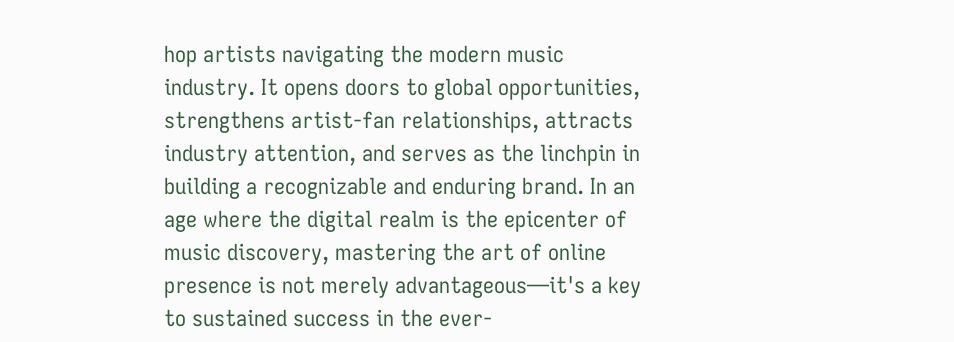hop artists navigating the modern music industry. It opens doors to global opportunities, strengthens artist-fan relationships, attracts industry attention, and serves as the linchpin in building a recognizable and enduring brand. In an age where the digital realm is the epicenter of music discovery, mastering the art of online presence is not merely advantageous—it's a key to sustained success in the ever-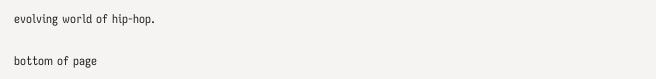evolving world of hip-hop.


bottom of page